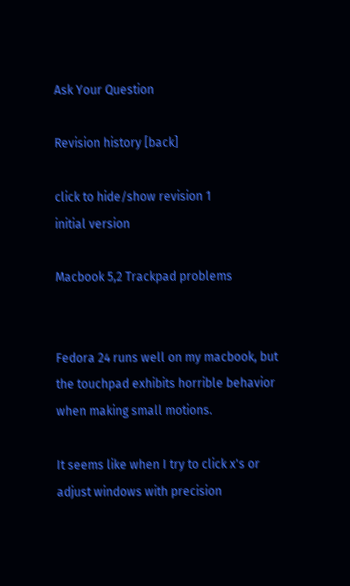Ask Your Question

Revision history [back]

click to hide/show revision 1
initial version

Macbook 5,2 Trackpad problems


Fedora 24 runs well on my macbook, but the touchpad exhibits horrible behavior when making small motions.

It seems like when I try to click x's or adjust windows with precision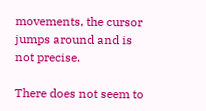movements, the cursor jumps around and is not precise.

There does not seem to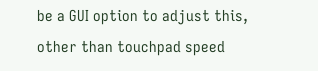be a GUI option to adjust this, other than touchpad speed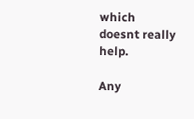which doesnt really help.

Any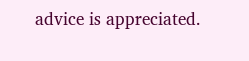advice is appreciated.